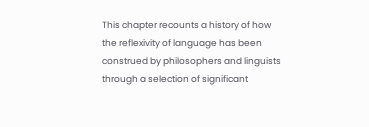This chapter recounts a history of how the reflexivity of language has been construed by philosophers and linguists through a selection of significant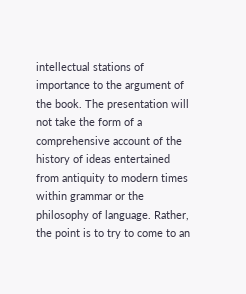intellectual stations of importance to the argument of the book. The presentation will not take the form of a comprehensive account of the history of ideas entertained from antiquity to modern times within grammar or the philosophy of language. Rather, the point is to try to come to an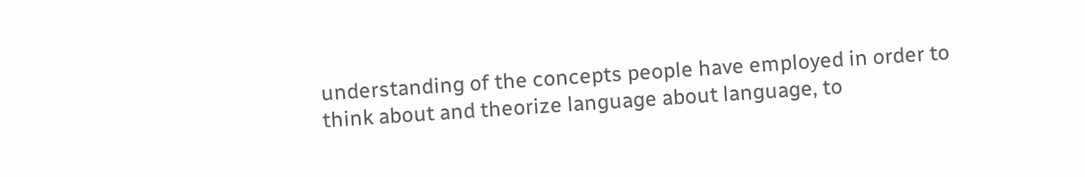understanding of the concepts people have employed in order to think about and theorize language about language, to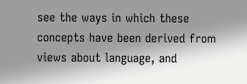see the ways in which these concepts have been derived from views about language, and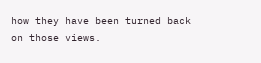how they have been turned back on those views.